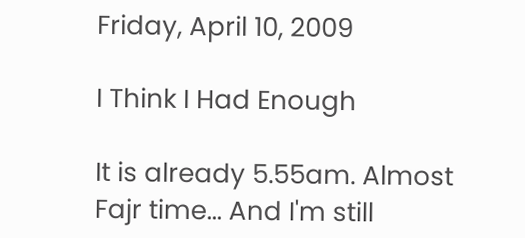Friday, April 10, 2009

I Think I Had Enough

It is already 5.55am. Almost Fajr time... And I'm still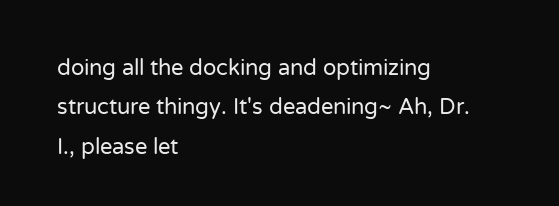doing all the docking and optimizing structure thingy. It's deadening~ Ah, Dr. I., please let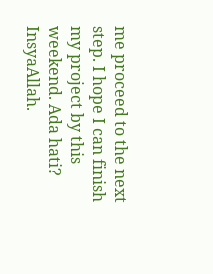me proceed to the next step. I hope I can finish my project by this weekend. Ada hati? InsyaAllah.